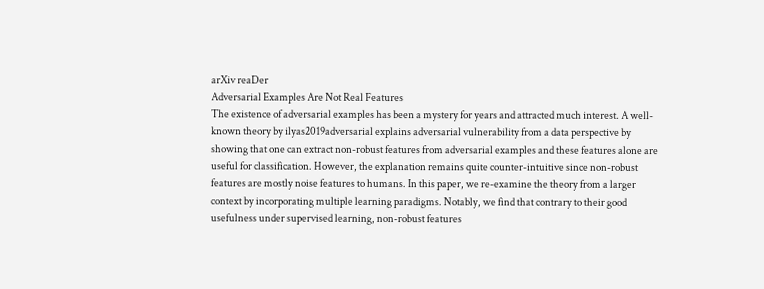arXiv reaDer
Adversarial Examples Are Not Real Features
The existence of adversarial examples has been a mystery for years and attracted much interest. A well-known theory by ilyas2019adversarial explains adversarial vulnerability from a data perspective by showing that one can extract non-robust features from adversarial examples and these features alone are useful for classification. However, the explanation remains quite counter-intuitive since non-robust features are mostly noise features to humans. In this paper, we re-examine the theory from a larger context by incorporating multiple learning paradigms. Notably, we find that contrary to their good usefulness under supervised learning, non-robust features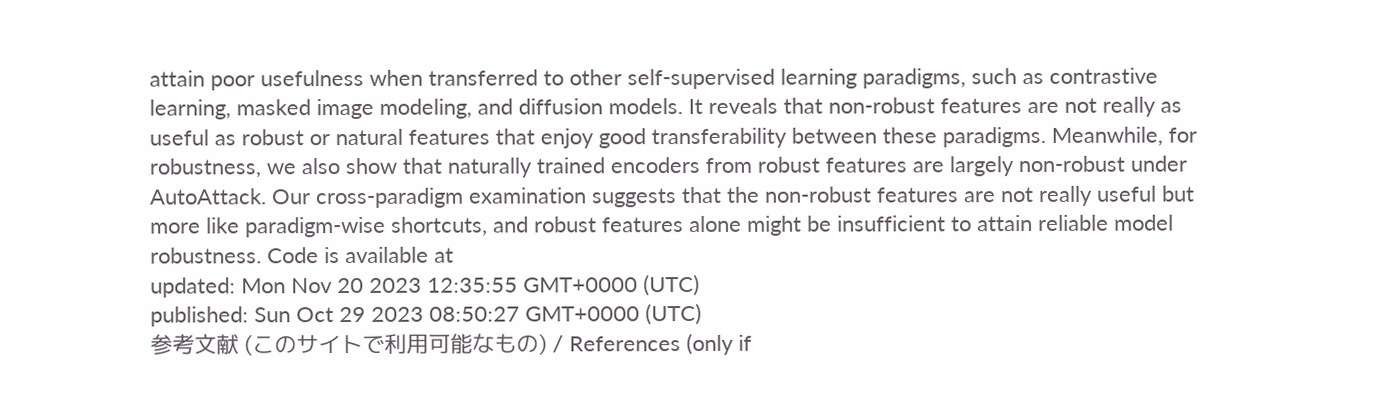attain poor usefulness when transferred to other self-supervised learning paradigms, such as contrastive learning, masked image modeling, and diffusion models. It reveals that non-robust features are not really as useful as robust or natural features that enjoy good transferability between these paradigms. Meanwhile, for robustness, we also show that naturally trained encoders from robust features are largely non-robust under AutoAttack. Our cross-paradigm examination suggests that the non-robust features are not really useful but more like paradigm-wise shortcuts, and robust features alone might be insufficient to attain reliable model robustness. Code is available at
updated: Mon Nov 20 2023 12:35:55 GMT+0000 (UTC)
published: Sun Oct 29 2023 08:50:27 GMT+0000 (UTC)
参考文献 (このサイトで利用可能なもの) / References (only if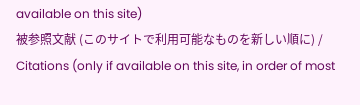available on this site)
被参照文献 (このサイトで利用可能なものを新しい順に) / Citations (only if available on this site, in order of most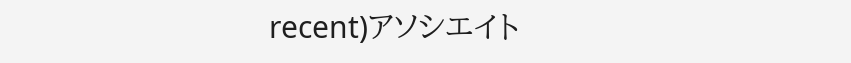recent)アソシエイト